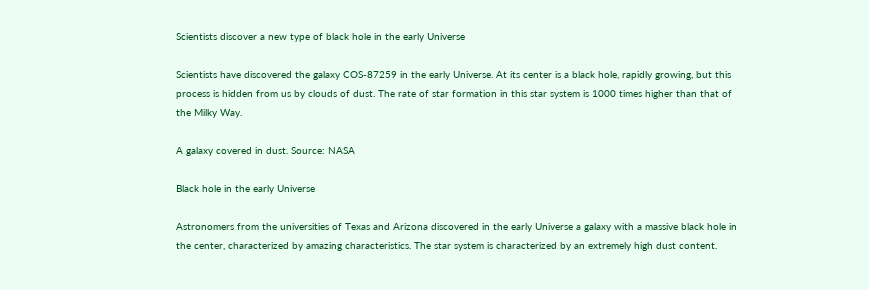Scientists discover a new type of black hole in the early Universe

Scientists have discovered the galaxy COS-87259 in the early Universe. At its center is a black hole, rapidly growing, but this process is hidden from us by clouds of dust. The rate of star formation in this star system is 1000 times higher than that of the Milky Way.

A galaxy covered in dust. Source: NASA

Black hole in the early Universe

Astronomers from the universities of Texas and Arizona discovered in the early Universe a galaxy with a massive black hole in the center, characterized by amazing characteristics. The star system is characterized by an extremely high dust content.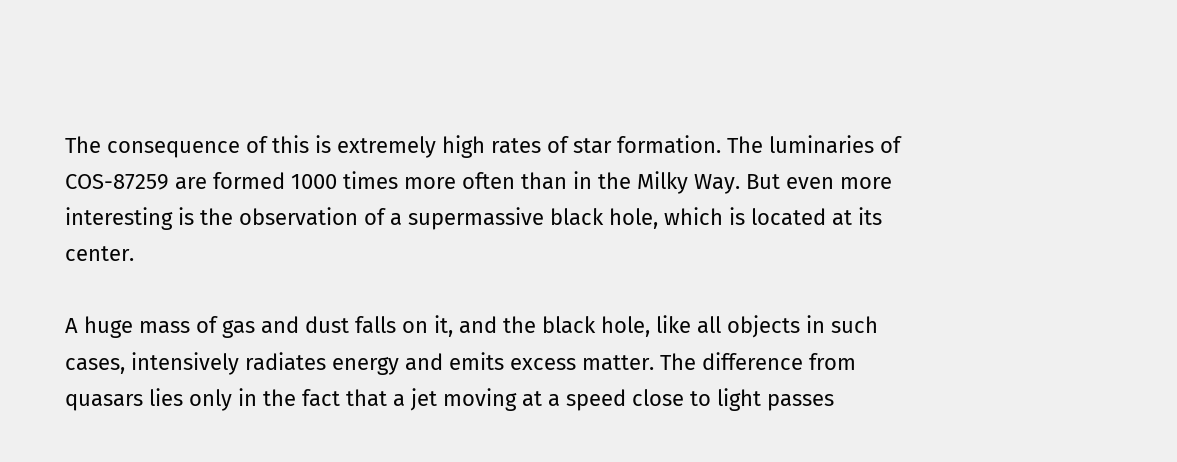The consequence of this is extremely high rates of star formation. The luminaries of COS-87259 are formed 1000 times more often than in the Milky Way. But even more interesting is the observation of a supermassive black hole, which is located at its center.

A huge mass of gas and dust falls on it, and the black hole, like all objects in such cases, intensively radiates energy and emits excess matter. The difference from quasars lies only in the fact that a jet moving at a speed close to light passes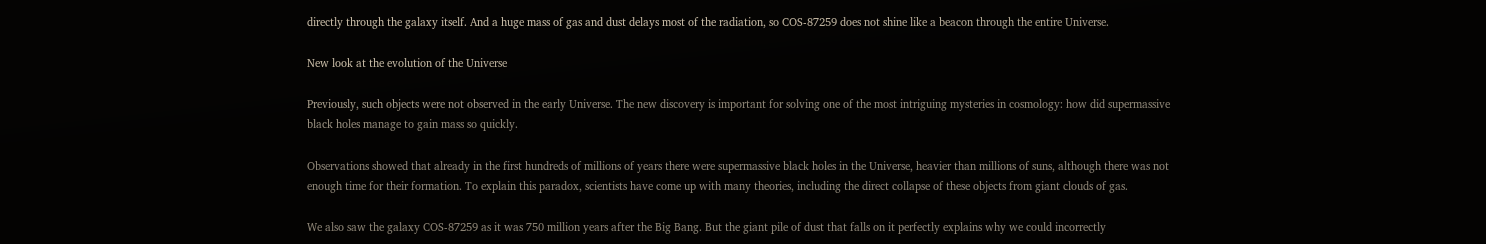directly through the galaxy itself. And a huge mass of gas and dust delays most of the radiation, so COS-87259 does not shine like a beacon through the entire Universe.

New look at the evolution of the Universe

Previously, such objects were not observed in the early Universe. The new discovery is important for solving one of the most intriguing mysteries in cosmology: how did supermassive black holes manage to gain mass so quickly.

Observations showed that already in the first hundreds of millions of years there were supermassive black holes in the Universe, heavier than millions of suns, although there was not enough time for their formation. To explain this paradox, scientists have come up with many theories, including the direct collapse of these objects from giant clouds of gas.

We also saw the galaxy COS-87259 as it was 750 million years after the Big Bang. But the giant pile of dust that falls on it perfectly explains why we could incorrectly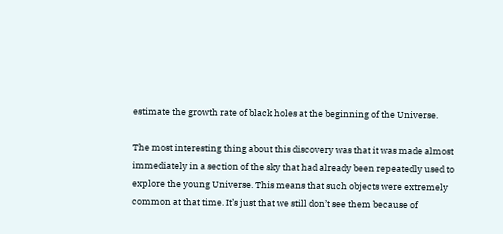estimate the growth rate of black holes at the beginning of the Universe.

The most interesting thing about this discovery was that it was made almost immediately in a section of the sky that had already been repeatedly used to explore the young Universe. This means that such objects were extremely common at that time. It’s just that we still don’t see them because of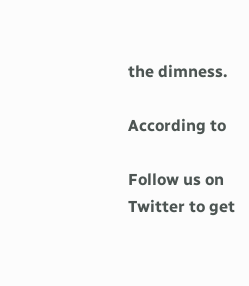the dimness.

According to

Follow us on Twitter to get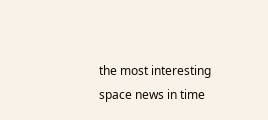the most interesting space news in time